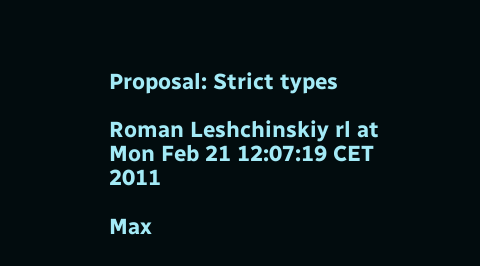Proposal: Strict types

Roman Leshchinskiy rl at
Mon Feb 21 12:07:19 CET 2011

Max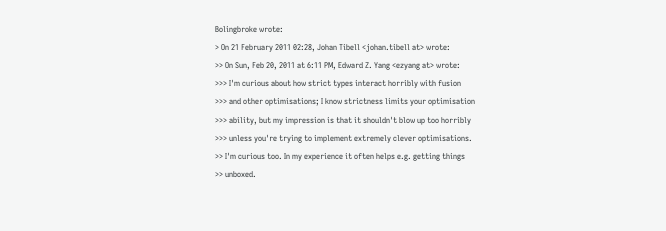Bolingbroke wrote:
> On 21 February 2011 02:28, Johan Tibell <johan.tibell at> wrote:
>> On Sun, Feb 20, 2011 at 6:11 PM, Edward Z. Yang <ezyang at> wrote:
>>> I'm curious about how strict types interact horribly with fusion
>>> and other optimisations; I know strictness limits your optimisation
>>> ability, but my impression is that it shouldn't blow up too horribly
>>> unless you're trying to implement extremely clever optimisations.
>> I'm curious too. In my experience it often helps e.g. getting things
>> unboxed.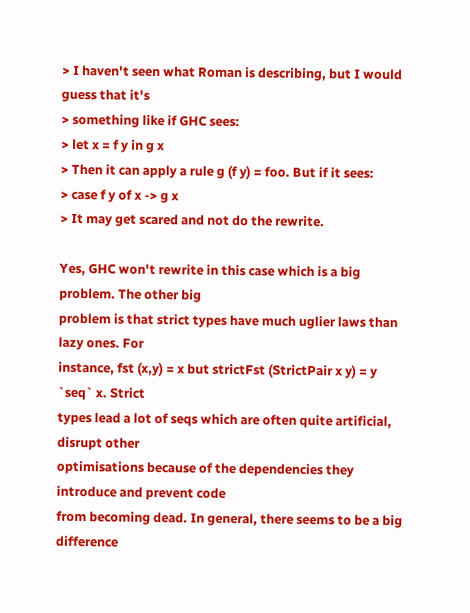> I haven't seen what Roman is describing, but I would guess that it's
> something like if GHC sees:
> let x = f y in g x
> Then it can apply a rule g (f y) = foo. But if it sees:
> case f y of x -> g x
> It may get scared and not do the rewrite.

Yes, GHC won't rewrite in this case which is a big problem. The other big
problem is that strict types have much uglier laws than lazy ones. For
instance, fst (x,y) = x but strictFst (StrictPair x y) = y `seq` x. Strict
types lead a lot of seqs which are often quite artificial, disrupt other
optimisations because of the dependencies they introduce and prevent code
from becoming dead. In general, there seems to be a big difference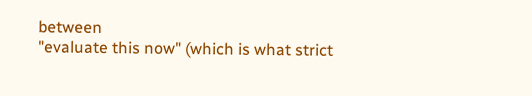between
"evaluate this now" (which is what strict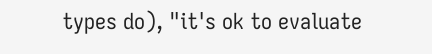types do), "it's ok to evaluate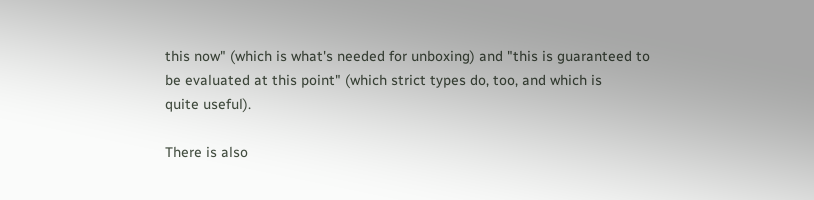this now" (which is what's needed for unboxing) and "this is guaranteed to
be evaluated at this point" (which strict types do, too, and which is
quite useful).

There is also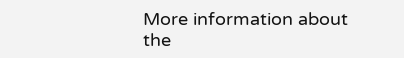More information about the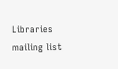Libraries mailing list